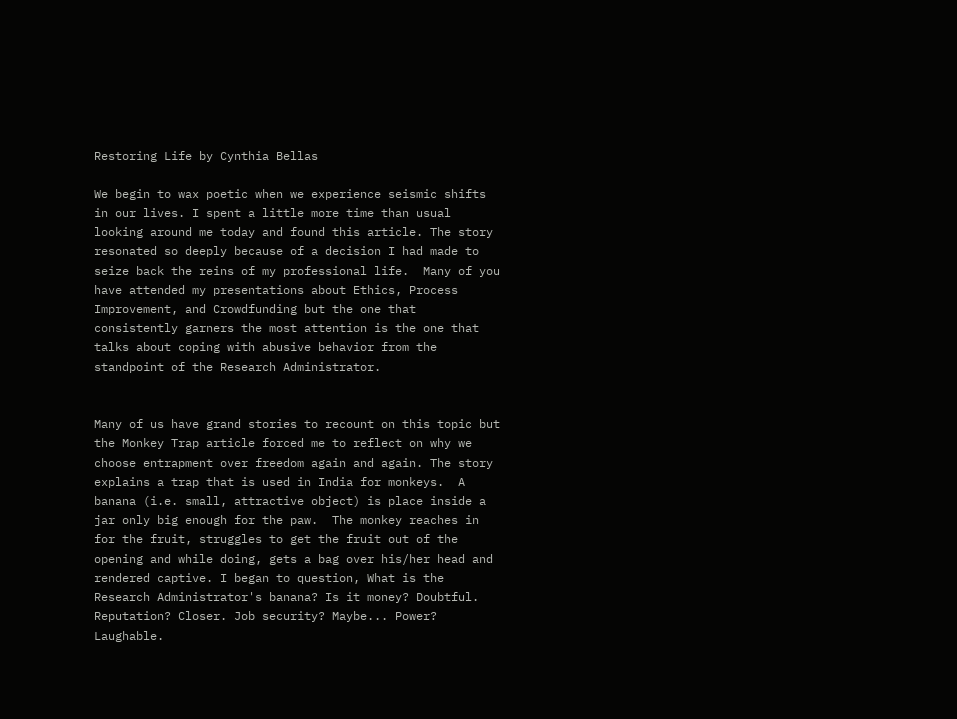Restoring Life by Cynthia Bellas

We begin to wax poetic when we experience seismic shifts in our lives. I spent a little more time than usual looking around me today and found this article. The story resonated so deeply because of a decision I had made to seize back the reins of my professional life.  Many of you have attended my presentations about Ethics, Process Improvement, and Crowdfunding but the one that consistently garners the most attention is the one that talks about coping with abusive behavior from the standpoint of the Research Administrator.


Many of us have grand stories to recount on this topic but the Monkey Trap article forced me to reflect on why we choose entrapment over freedom again and again. The story explains a trap that is used in India for monkeys.  A banana (i.e. small, attractive object) is place inside a jar only big enough for the paw.  The monkey reaches in for the fruit, struggles to get the fruit out of the opening and while doing, gets a bag over his/her head and rendered captive. I began to question, What is the Research Administrator's banana? Is it money? Doubtful. Reputation? Closer. Job security? Maybe... Power?  Laughable.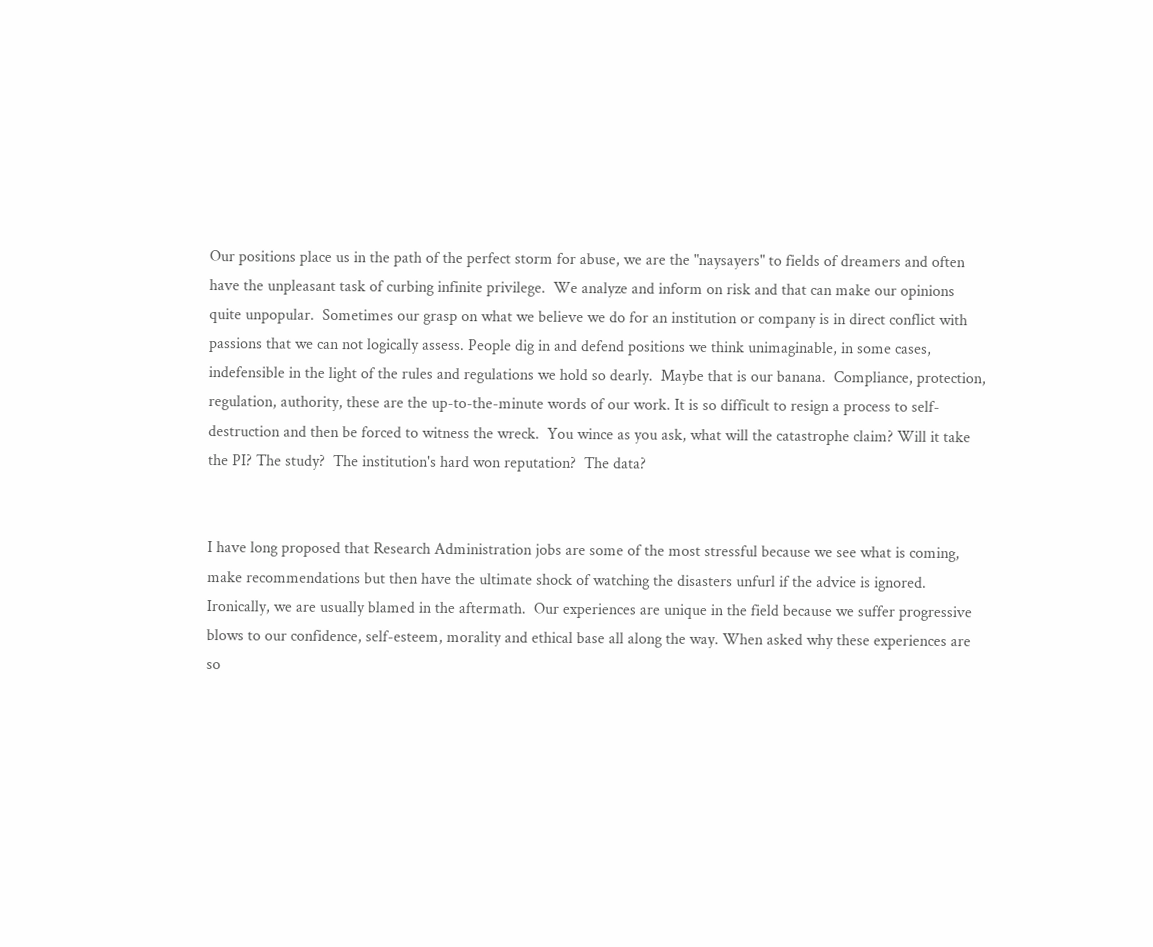Our positions place us in the path of the perfect storm for abuse, we are the "naysayers" to fields of dreamers and often have the unpleasant task of curbing infinite privilege.  We analyze and inform on risk and that can make our opinions quite unpopular.  Sometimes our grasp on what we believe we do for an institution or company is in direct conflict with passions that we can not logically assess. People dig in and defend positions we think unimaginable, in some cases, indefensible in the light of the rules and regulations we hold so dearly.  Maybe that is our banana.  Compliance, protection, regulation, authority, these are the up-to-the-minute words of our work. It is so difficult to resign a process to self-destruction and then be forced to witness the wreck.  You wince as you ask, what will the catastrophe claim? Will it take the PI? The study?  The institution's hard won reputation?  The data?


I have long proposed that Research Administration jobs are some of the most stressful because we see what is coming, make recommendations but then have the ultimate shock of watching the disasters unfurl if the advice is ignored. Ironically, we are usually blamed in the aftermath.  Our experiences are unique in the field because we suffer progressive blows to our confidence, self-esteem, morality and ethical base all along the way. When asked why these experiences are so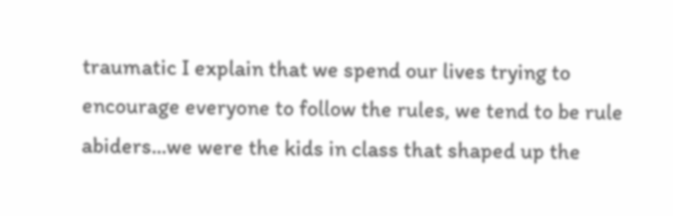traumatic I explain that we spend our lives trying to encourage everyone to follow the rules, we tend to be rule abiders...we were the kids in class that shaped up the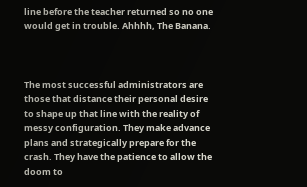line before the teacher returned so no one would get in trouble. Ahhhh, The Banana.



The most successful administrators are those that distance their personal desire to shape up that line with the reality of messy configuration. They make advance plans and strategically prepare for the crash. They have the patience to allow the doom to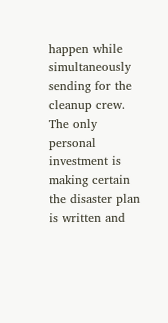happen while simultaneously sending for the cleanup crew. The only personal investment is making certain the disaster plan is written and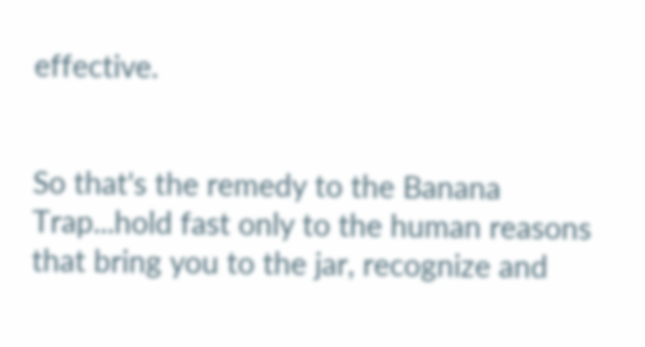effective.


So that's the remedy to the Banana Trap...hold fast only to the human reasons that bring you to the jar, recognize and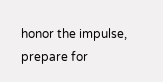honor the impulse, prepare for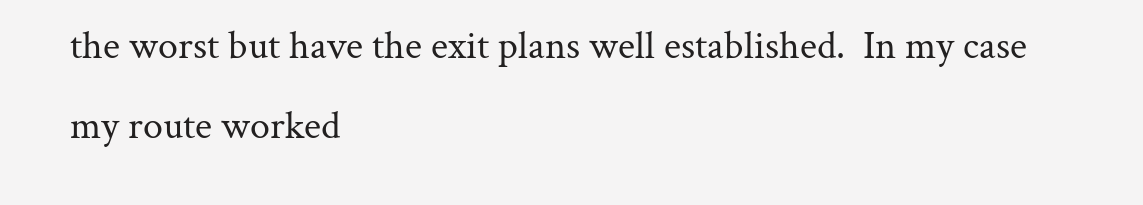the worst but have the exit plans well established.  In my case my route worked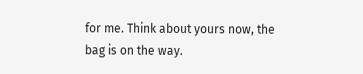for me. Think about yours now, the bag is on the way.